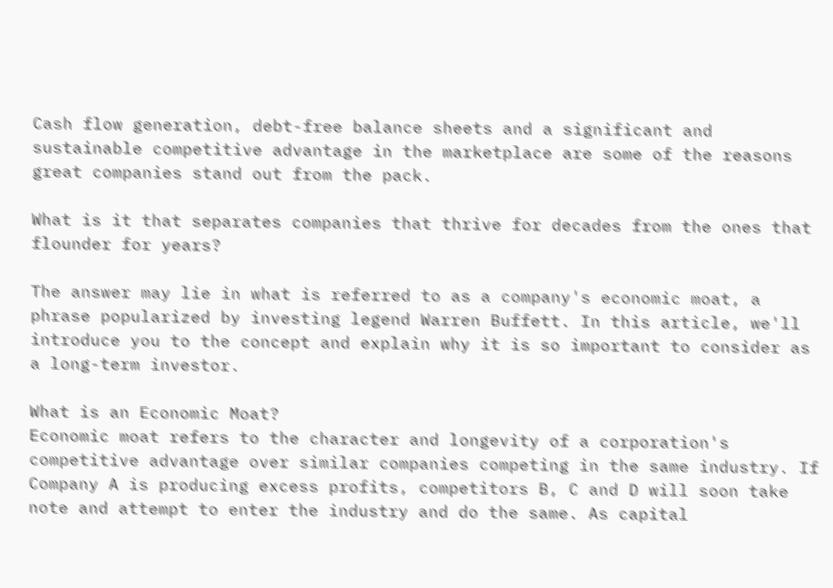Cash flow generation, debt-free balance sheets and a significant and sustainable competitive advantage in the marketplace are some of the reasons great companies stand out from the pack.

What is it that separates companies that thrive for decades from the ones that flounder for years?

The answer may lie in what is referred to as a company's economic moat, a phrase popularized by investing legend Warren Buffett. In this article, we'll introduce you to the concept and explain why it is so important to consider as a long-term investor.

What is an Economic Moat?
Economic moat refers to the character and longevity of a corporation's competitive advantage over similar companies competing in the same industry. If Company A is producing excess profits, competitors B, C and D will soon take note and attempt to enter the industry and do the same. As capital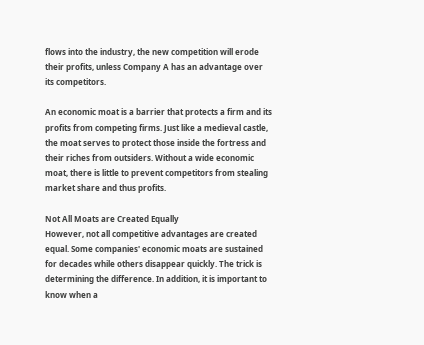flows into the industry, the new competition will erode their profits, unless Company A has an advantage over its competitors.

An economic moat is a barrier that protects a firm and its profits from competing firms. Just like a medieval castle, the moat serves to protect those inside the fortress and their riches from outsiders. Without a wide economic moat, there is little to prevent competitors from stealing market share and thus profits.

Not All Moats are Created Equally
However, not all competitive advantages are created equal. Some companies' economic moats are sustained for decades while others disappear quickly. The trick is determining the difference. In addition, it is important to know when a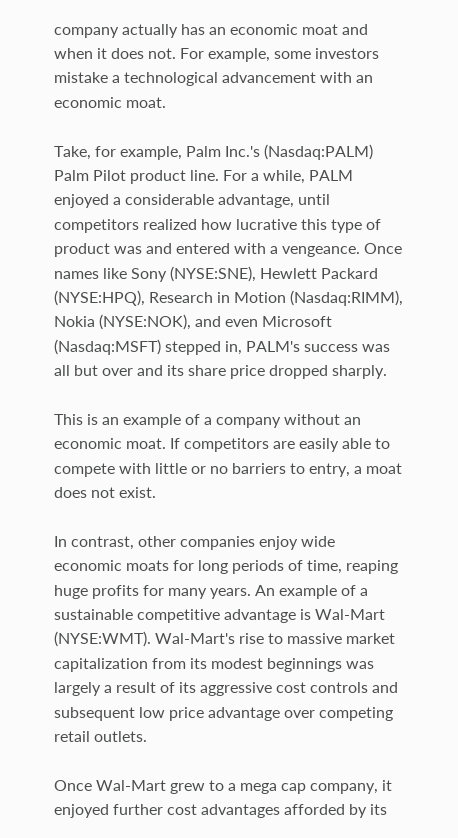company actually has an economic moat and when it does not. For example, some investors mistake a technological advancement with an economic moat.

Take, for example, Palm Inc.'s (Nasdaq:PALM) Palm Pilot product line. For a while, PALM enjoyed a considerable advantage, until competitors realized how lucrative this type of product was and entered with a vengeance. Once names like Sony (NYSE:SNE), Hewlett Packard (NYSE:HPQ), Research in Motion (Nasdaq:RIMM), Nokia (NYSE:NOK), and even Microsoft (Nasdaq:MSFT) stepped in, PALM's success was all but over and its share price dropped sharply.

This is an example of a company without an economic moat. If competitors are easily able to compete with little or no barriers to entry, a moat does not exist.

In contrast, other companies enjoy wide economic moats for long periods of time, reaping huge profits for many years. An example of a sustainable competitive advantage is Wal-Mart (NYSE:WMT). Wal-Mart's rise to massive market capitalization from its modest beginnings was largely a result of its aggressive cost controls and subsequent low price advantage over competing retail outlets.

Once Wal-Mart grew to a mega cap company, it enjoyed further cost advantages afforded by its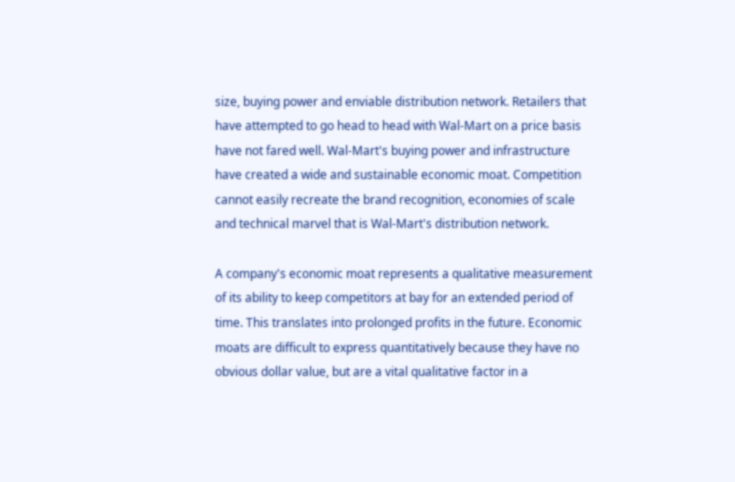size, buying power and enviable distribution network. Retailers that have attempted to go head to head with Wal-Mart on a price basis have not fared well. Wal-Mart's buying power and infrastructure have created a wide and sustainable economic moat. Competition cannot easily recreate the brand recognition, economies of scale and technical marvel that is Wal-Mart's distribution network.

A company's economic moat represents a qualitative measurement of its ability to keep competitors at bay for an extended period of time. This translates into prolonged profits in the future. Economic moats are difficult to express quantitatively because they have no obvious dollar value, but are a vital qualitative factor in a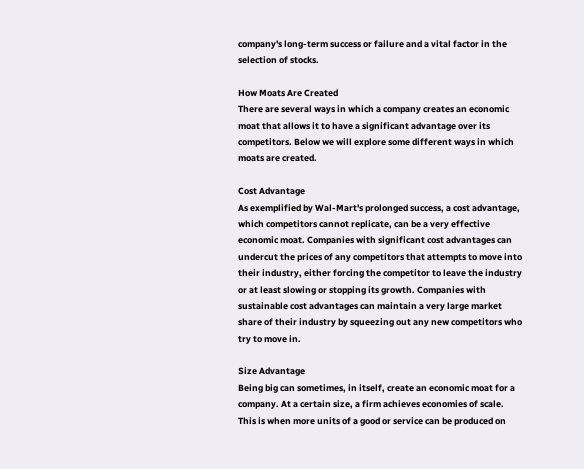company's long-term success or failure and a vital factor in the selection of stocks.

How Moats Are Created
There are several ways in which a company creates an economic moat that allows it to have a significant advantage over its competitors. Below we will explore some different ways in which moats are created.

Cost Advantage
As exemplified by Wal-Mart's prolonged success, a cost advantage, which competitors cannot replicate, can be a very effective economic moat. Companies with significant cost advantages can undercut the prices of any competitors that attempts to move into their industry, either forcing the competitor to leave the industry or at least slowing or stopping its growth. Companies with sustainable cost advantages can maintain a very large market share of their industry by squeezing out any new competitors who try to move in.

Size Advantage
Being big can sometimes, in itself, create an economic moat for a company. At a certain size, a firm achieves economies of scale. This is when more units of a good or service can be produced on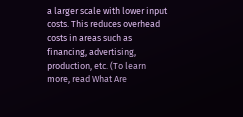a larger scale with lower input costs. This reduces overhead costs in areas such as financing, advertising, production, etc. (To learn more, read What Are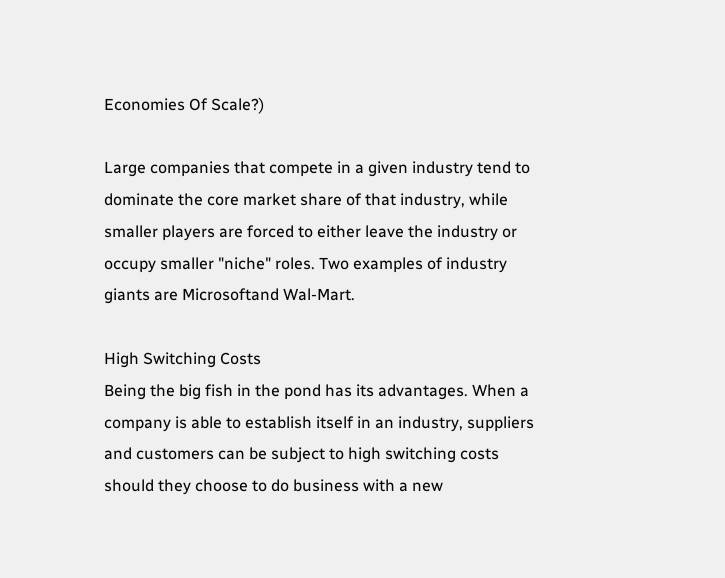Economies Of Scale?)

Large companies that compete in a given industry tend to dominate the core market share of that industry, while smaller players are forced to either leave the industry or occupy smaller "niche" roles. Two examples of industry giants are Microsoftand Wal-Mart.

High Switching Costs
Being the big fish in the pond has its advantages. When a company is able to establish itself in an industry, suppliers and customers can be subject to high switching costs should they choose to do business with a new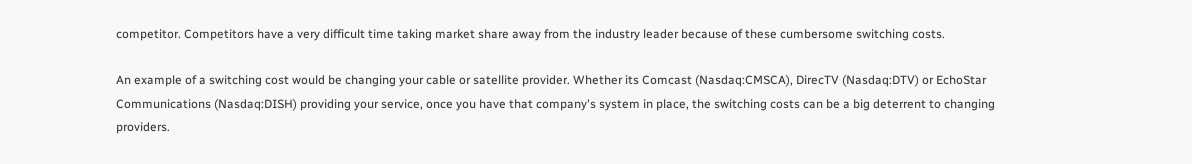competitor. Competitors have a very difficult time taking market share away from the industry leader because of these cumbersome switching costs.

An example of a switching cost would be changing your cable or satellite provider. Whether its Comcast (Nasdaq:CMSCA), DirecTV (Nasdaq:DTV) or EchoStar Communications (Nasdaq:DISH) providing your service, once you have that company's system in place, the switching costs can be a big deterrent to changing providers.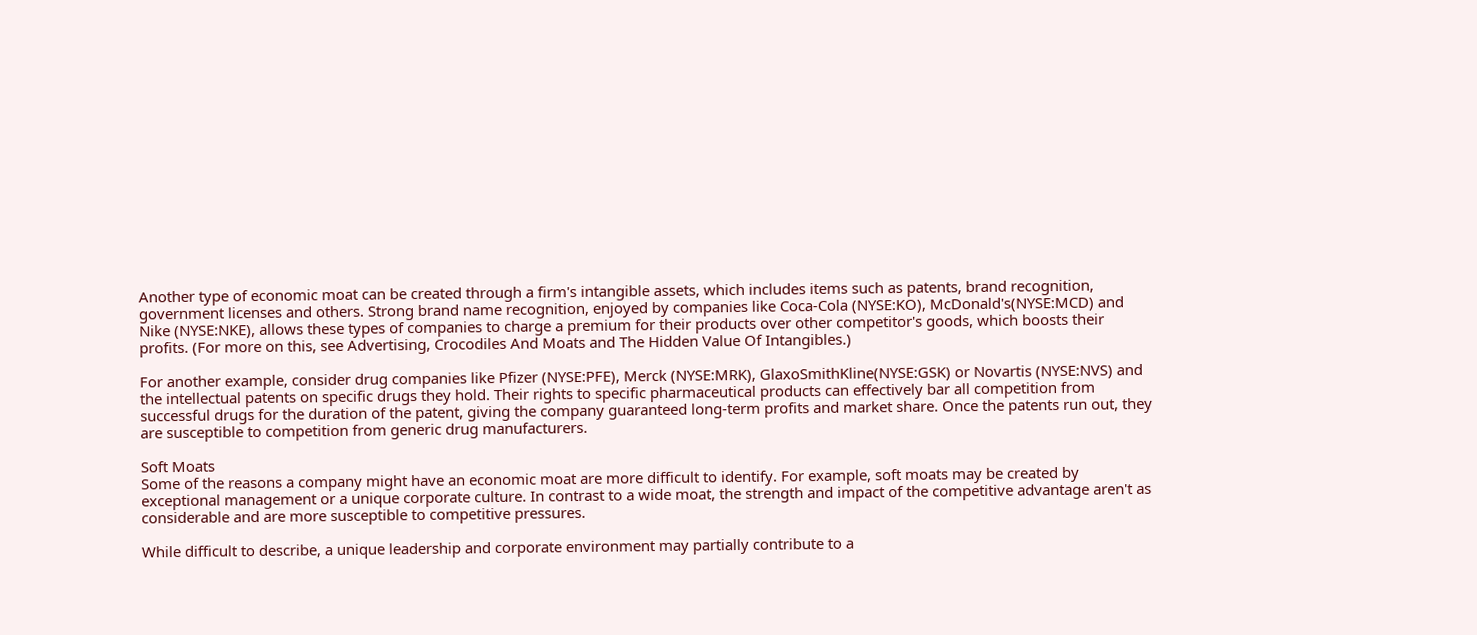Another type of economic moat can be created through a firm's intangible assets, which includes items such as patents, brand recognition, government licenses and others. Strong brand name recognition, enjoyed by companies like Coca-Cola (NYSE:KO), McDonald's(NYSE:MCD) and Nike (NYSE:NKE), allows these types of companies to charge a premium for their products over other competitor's goods, which boosts their profits. (For more on this, see Advertising, Crocodiles And Moats and The Hidden Value Of Intangibles.)

For another example, consider drug companies like Pfizer (NYSE:PFE), Merck (NYSE:MRK), GlaxoSmithKline(NYSE:GSK) or Novartis (NYSE:NVS) and the intellectual patents on specific drugs they hold. Their rights to specific pharmaceutical products can effectively bar all competition from successful drugs for the duration of the patent, giving the company guaranteed long-term profits and market share. Once the patents run out, they are susceptible to competition from generic drug manufacturers.

Soft Moats
Some of the reasons a company might have an economic moat are more difficult to identify. For example, soft moats may be created by exceptional management or a unique corporate culture. In contrast to a wide moat, the strength and impact of the competitive advantage aren't as considerable and are more susceptible to competitive pressures.

While difficult to describe, a unique leadership and corporate environment may partially contribute to a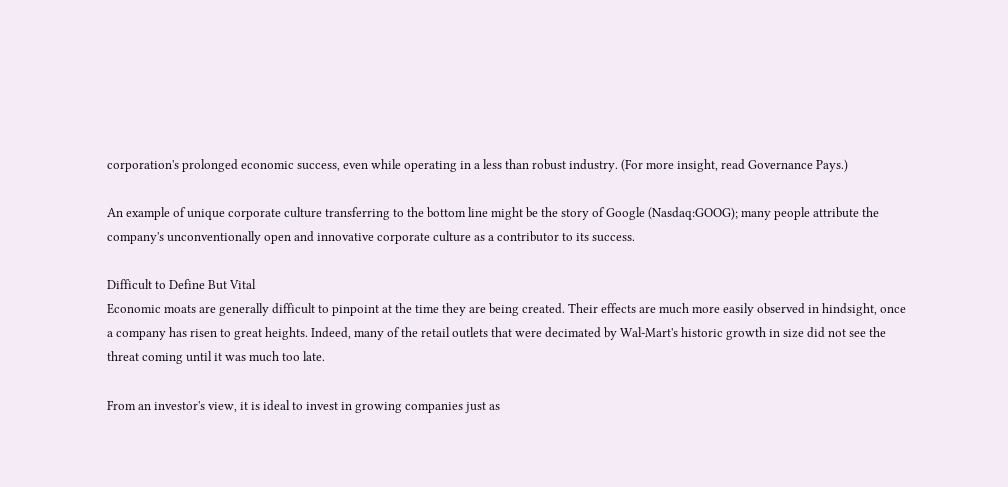corporation's prolonged economic success, even while operating in a less than robust industry. (For more insight, read Governance Pays.)

An example of unique corporate culture transferring to the bottom line might be the story of Google (Nasdaq:GOOG); many people attribute the company's unconventionally open and innovative corporate culture as a contributor to its success.

Difficult to Define But Vital
Economic moats are generally difficult to pinpoint at the time they are being created. Their effects are much more easily observed in hindsight, once a company has risen to great heights. Indeed, many of the retail outlets that were decimated by Wal-Mart's historic growth in size did not see the threat coming until it was much too late.

From an investor's view, it is ideal to invest in growing companies just as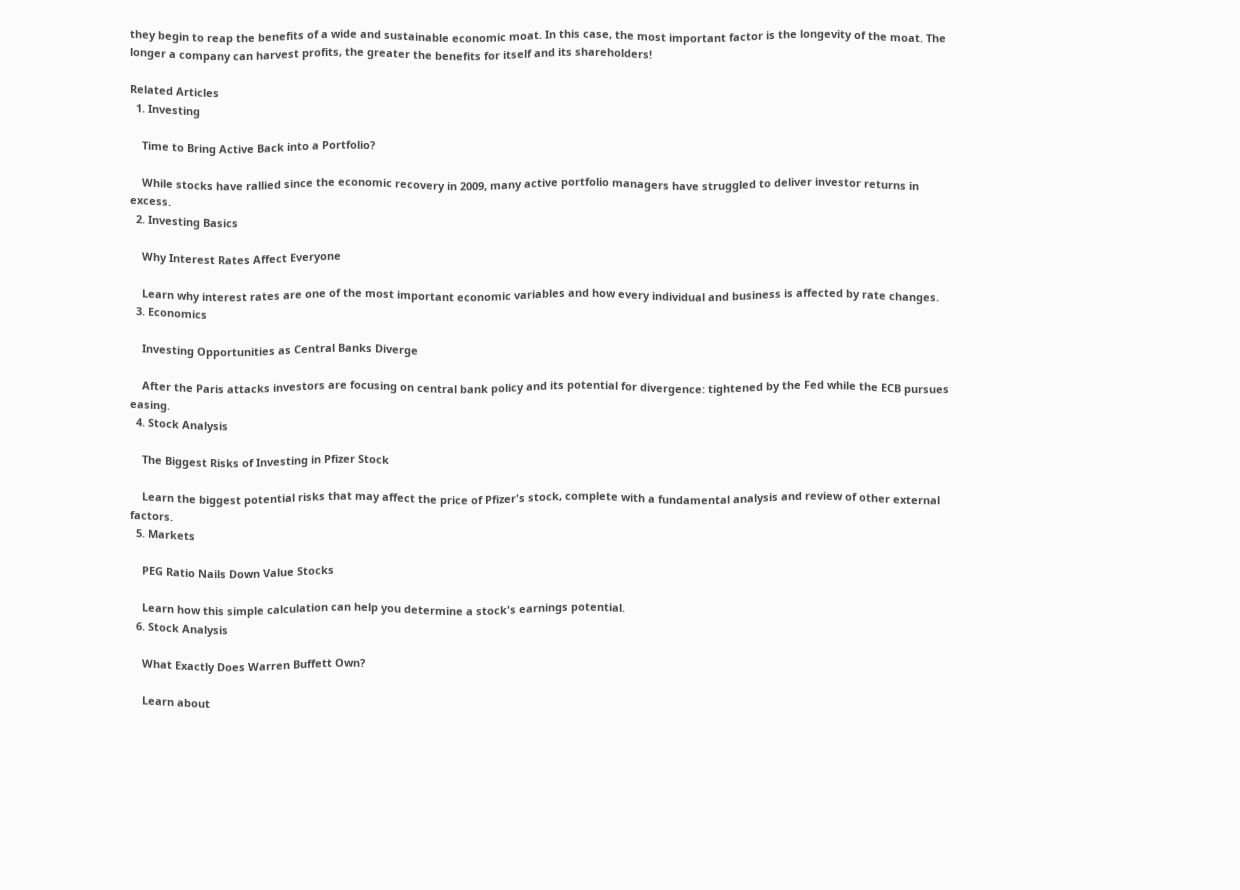they begin to reap the benefits of a wide and sustainable economic moat. In this case, the most important factor is the longevity of the moat. The longer a company can harvest profits, the greater the benefits for itself and its shareholders!

Related Articles
  1. Investing

    Time to Bring Active Back into a Portfolio?

    While stocks have rallied since the economic recovery in 2009, many active portfolio managers have struggled to deliver investor returns in excess.
  2. Investing Basics

    Why Interest Rates Affect Everyone

    Learn why interest rates are one of the most important economic variables and how every individual and business is affected by rate changes.
  3. Economics

    Investing Opportunities as Central Banks Diverge

    After the Paris attacks investors are focusing on central bank policy and its potential for divergence: tightened by the Fed while the ECB pursues easing.
  4. Stock Analysis

    The Biggest Risks of Investing in Pfizer Stock

    Learn the biggest potential risks that may affect the price of Pfizer's stock, complete with a fundamental analysis and review of other external factors.
  5. Markets

    PEG Ratio Nails Down Value Stocks

    Learn how this simple calculation can help you determine a stock's earnings potential.
  6. Stock Analysis

    What Exactly Does Warren Buffett Own?

    Learn about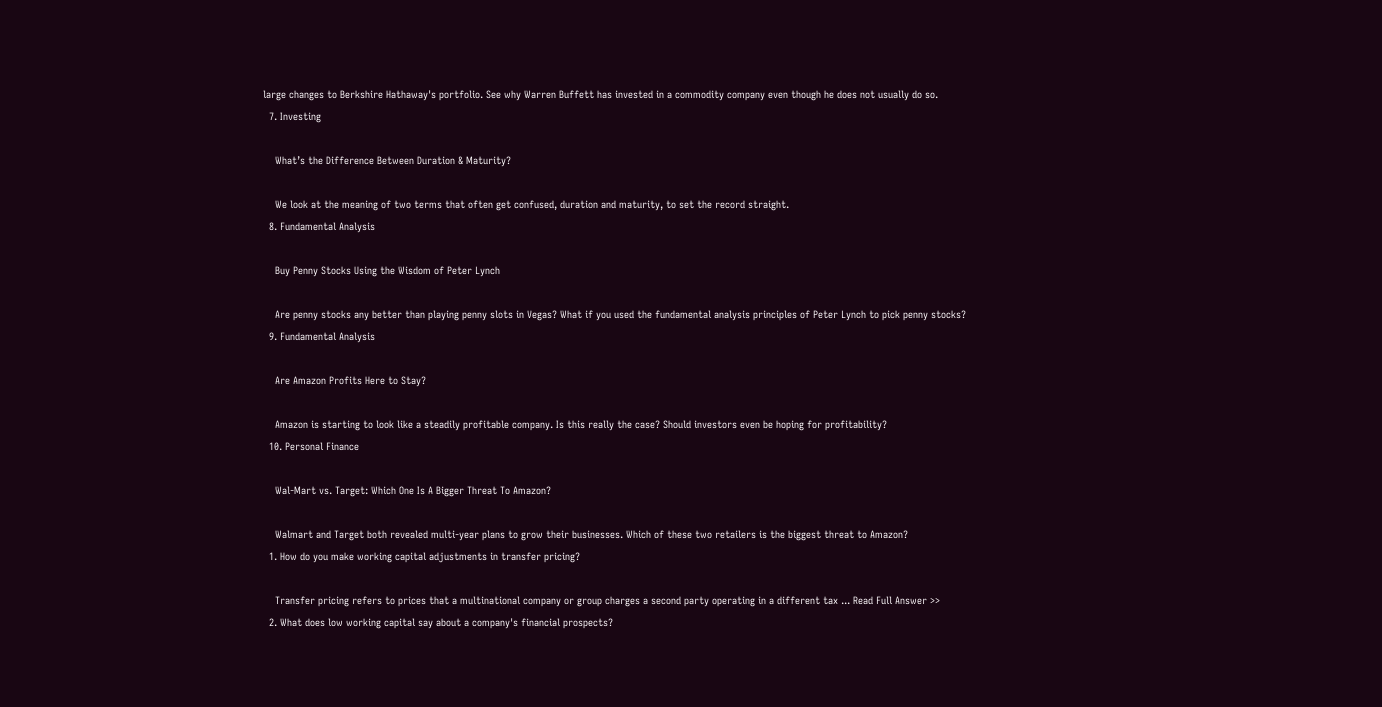large changes to Berkshire Hathaway's portfolio. See why Warren Buffett has invested in a commodity company even though he does not usually do so.
  7. Investing

    What’s the Difference Between Duration & Maturity?

    We look at the meaning of two terms that often get confused, duration and maturity, to set the record straight.
  8. Fundamental Analysis

    Buy Penny Stocks Using the Wisdom of Peter Lynch

    Are penny stocks any better than playing penny slots in Vegas? What if you used the fundamental analysis principles of Peter Lynch to pick penny stocks?
  9. Fundamental Analysis

    Are Amazon Profits Here to Stay?

    Amazon is starting to look like a steadily profitable company. Is this really the case? Should investors even be hoping for profitability?
  10. Personal Finance

    Wal-Mart vs. Target: Which One Is A Bigger Threat To Amazon?

    Walmart and Target both revealed multi-year plans to grow their businesses. Which of these two retailers is the biggest threat to Amazon?
  1. How do you make working capital adjustments in transfer pricing?

    Transfer pricing refers to prices that a multinational company or group charges a second party operating in a different tax ... Read Full Answer >>
  2. What does low working capital say about a company's financial prospects?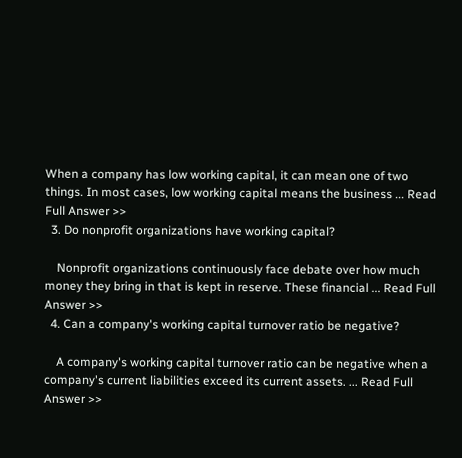When a company has low working capital, it can mean one of two things. In most cases, low working capital means the business ... Read Full Answer >>
  3. Do nonprofit organizations have working capital?

    Nonprofit organizations continuously face debate over how much money they bring in that is kept in reserve. These financial ... Read Full Answer >>
  4. Can a company's working capital turnover ratio be negative?

    A company's working capital turnover ratio can be negative when a company's current liabilities exceed its current assets. ... Read Full Answer >>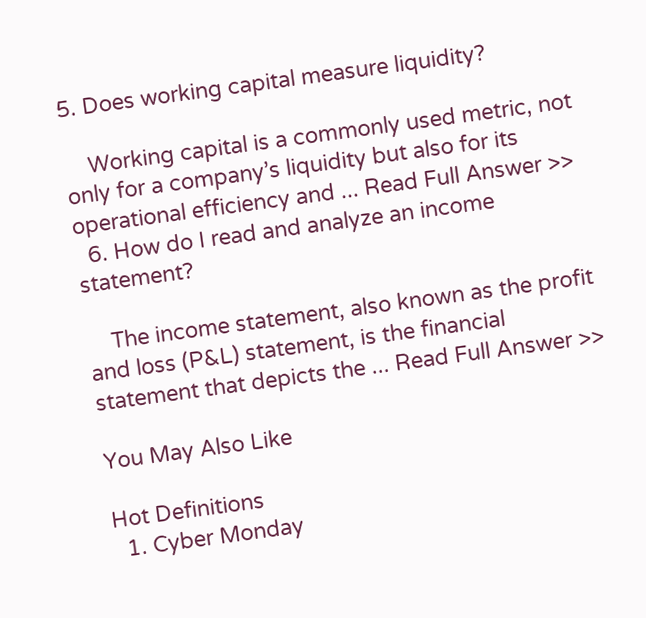5. Does working capital measure liquidity?

    Working capital is a commonly used metric, not only for a company’s liquidity but also for its operational efficiency and ... Read Full Answer >>
  6. How do I read and analyze an income statement?

    The income statement, also known as the profit and loss (P&L) statement, is the financial statement that depicts the ... Read Full Answer >>

You May Also Like

Hot Definitions
  1. Cyber Monday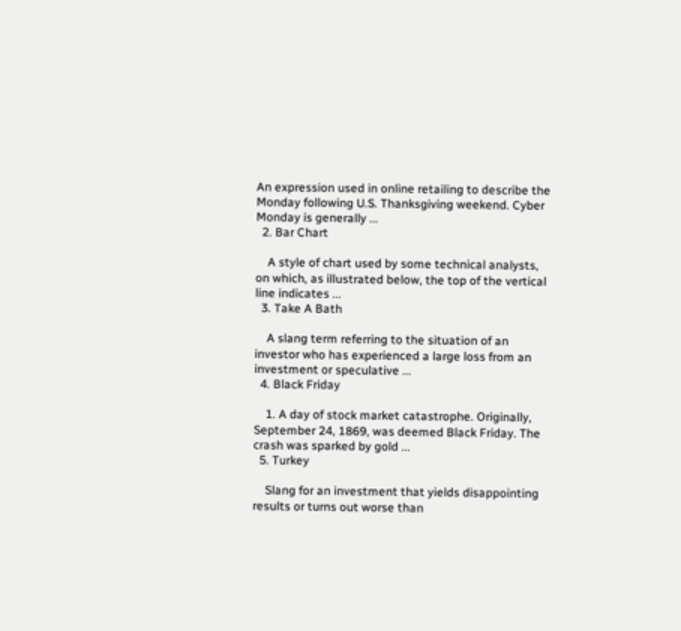An expression used in online retailing to describe the Monday following U.S. Thanksgiving weekend. Cyber Monday is generally ...
  2. Bar Chart

    A style of chart used by some technical analysts, on which, as illustrated below, the top of the vertical line indicates ...
  3. Take A Bath

    A slang term referring to the situation of an investor who has experienced a large loss from an investment or speculative ...
  4. Black Friday

    1. A day of stock market catastrophe. Originally, September 24, 1869, was deemed Black Friday. The crash was sparked by gold ...
  5. Turkey

    Slang for an investment that yields disappointing results or turns out worse than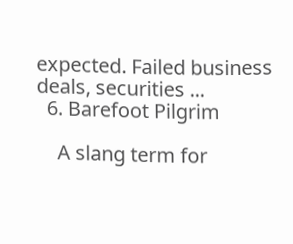expected. Failed business deals, securities ...
  6. Barefoot Pilgrim

    A slang term for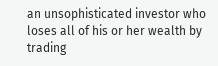an unsophisticated investor who loses all of his or her wealth by trading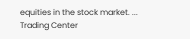equities in the stock market. ...
Trading Center